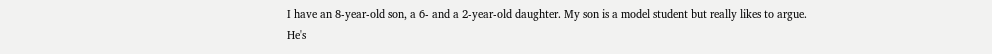I have an 8-year-old son, a 6- and a 2-year-old daughter. My son is a model student but really likes to argue. He's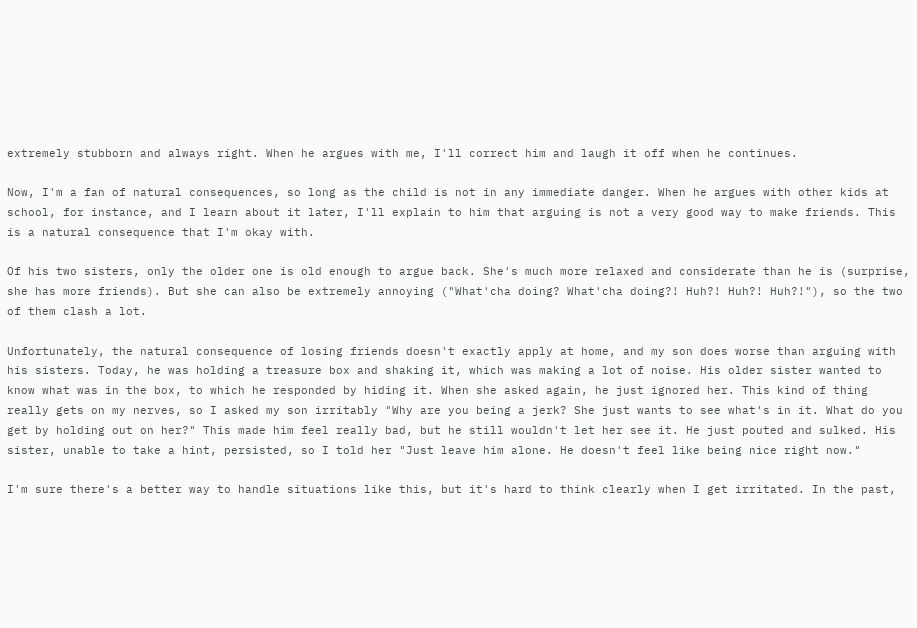extremely stubborn and always right. When he argues with me, I'll correct him and laugh it off when he continues.

Now, I'm a fan of natural consequences, so long as the child is not in any immediate danger. When he argues with other kids at school, for instance, and I learn about it later, I'll explain to him that arguing is not a very good way to make friends. This is a natural consequence that I'm okay with.

Of his two sisters, only the older one is old enough to argue back. She's much more relaxed and considerate than he is (surprise, she has more friends). But she can also be extremely annoying ("What'cha doing? What'cha doing?! Huh?! Huh?! Huh?!"), so the two of them clash a lot.

Unfortunately, the natural consequence of losing friends doesn't exactly apply at home, and my son does worse than arguing with his sisters. Today, he was holding a treasure box and shaking it, which was making a lot of noise. His older sister wanted to know what was in the box, to which he responded by hiding it. When she asked again, he just ignored her. This kind of thing really gets on my nerves, so I asked my son irritably "Why are you being a jerk? She just wants to see what's in it. What do you get by holding out on her?" This made him feel really bad, but he still wouldn't let her see it. He just pouted and sulked. His sister, unable to take a hint, persisted, so I told her "Just leave him alone. He doesn't feel like being nice right now."

I'm sure there's a better way to handle situations like this, but it's hard to think clearly when I get irritated. In the past,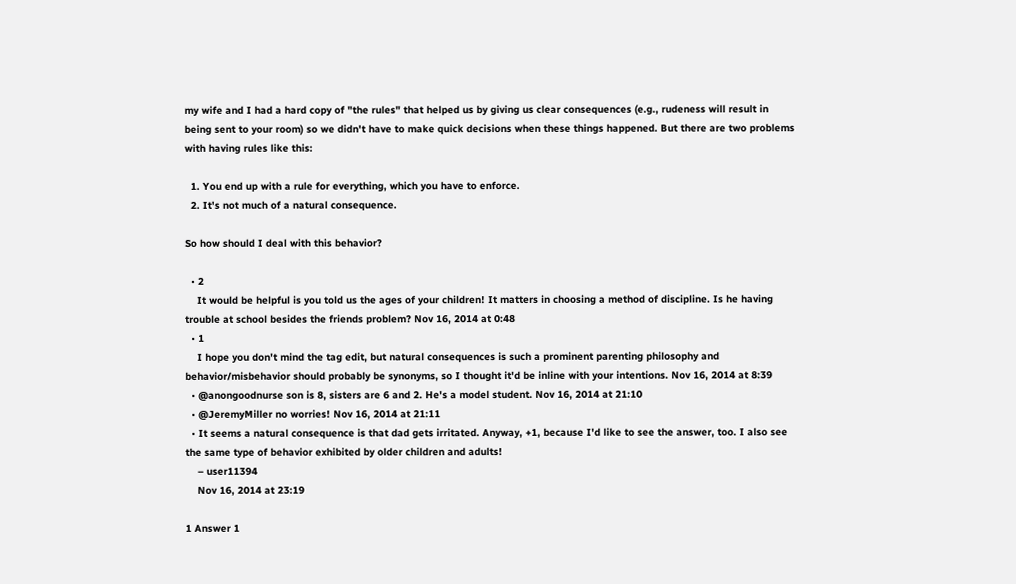my wife and I had a hard copy of "the rules" that helped us by giving us clear consequences (e.g., rudeness will result in being sent to your room) so we didn't have to make quick decisions when these things happened. But there are two problems with having rules like this:

  1. You end up with a rule for everything, which you have to enforce.
  2. It's not much of a natural consequence.

So how should I deal with this behavior?

  • 2
    It would be helpful is you told us the ages of your children! It matters in choosing a method of discipline. Is he having trouble at school besides the friends problem? Nov 16, 2014 at 0:48
  • 1
    I hope you don't mind the tag edit, but natural consequences is such a prominent parenting philosophy and behavior/misbehavior should probably be synonyms, so I thought it'd be inline with your intentions. Nov 16, 2014 at 8:39
  • @anongoodnurse son is 8, sisters are 6 and 2. He's a model student. Nov 16, 2014 at 21:10
  • @JeremyMiller no worries! Nov 16, 2014 at 21:11
  • It seems a natural consequence is that dad gets irritated. Anyway, +1, because I'd like to see the answer, too. I also see the same type of behavior exhibited by older children and adults!
    – user11394
    Nov 16, 2014 at 23:19

1 Answer 1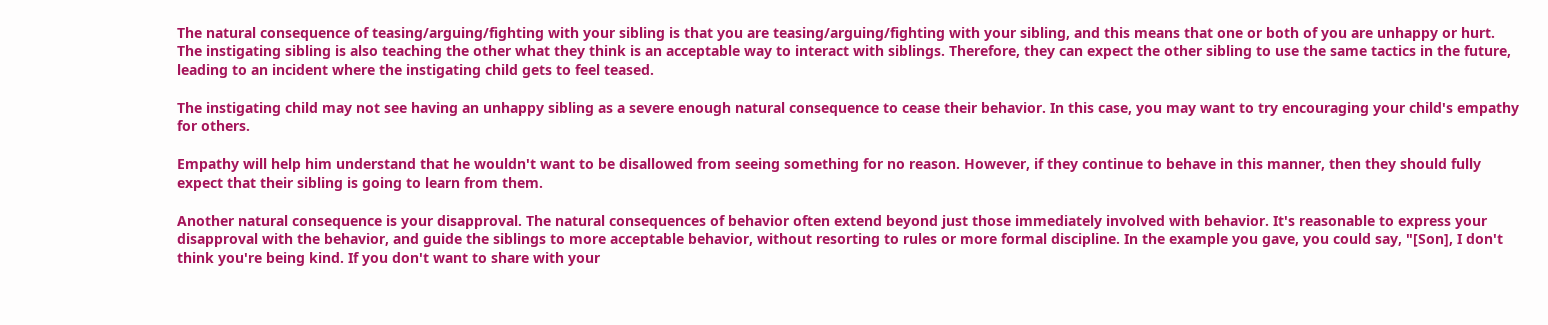The natural consequence of teasing/arguing/fighting with your sibling is that you are teasing/arguing/fighting with your sibling, and this means that one or both of you are unhappy or hurt. The instigating sibling is also teaching the other what they think is an acceptable way to interact with siblings. Therefore, they can expect the other sibling to use the same tactics in the future, leading to an incident where the instigating child gets to feel teased.

The instigating child may not see having an unhappy sibling as a severe enough natural consequence to cease their behavior. In this case, you may want to try encouraging your child's empathy for others.

Empathy will help him understand that he wouldn't want to be disallowed from seeing something for no reason. However, if they continue to behave in this manner, then they should fully expect that their sibling is going to learn from them.

Another natural consequence is your disapproval. The natural consequences of behavior often extend beyond just those immediately involved with behavior. It's reasonable to express your disapproval with the behavior, and guide the siblings to more acceptable behavior, without resorting to rules or more formal discipline. In the example you gave, you could say, "[Son], I don't think you're being kind. If you don't want to share with your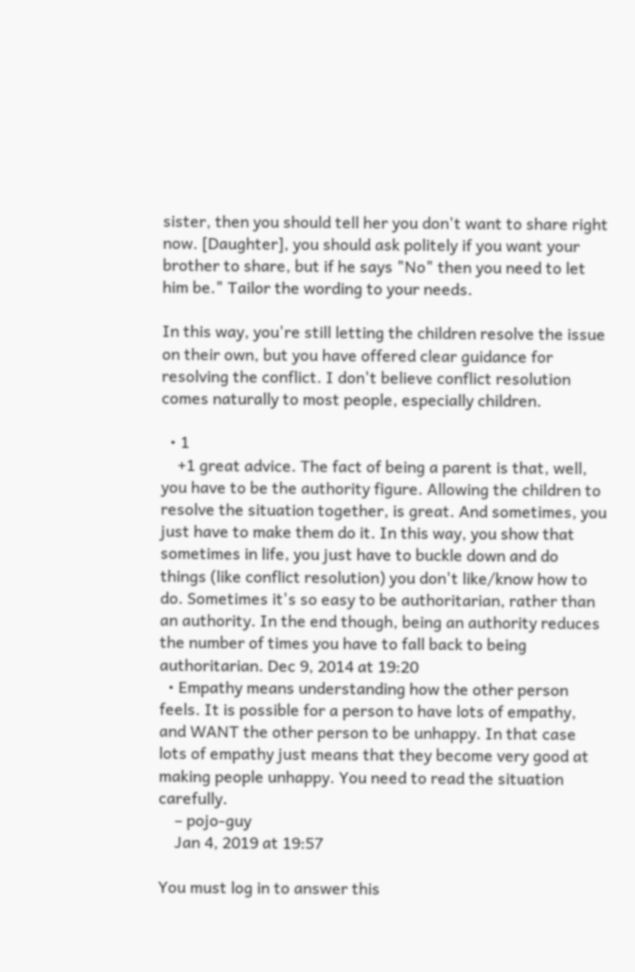sister, then you should tell her you don't want to share right now. [Daughter], you should ask politely if you want your brother to share, but if he says "No" then you need to let him be." Tailor the wording to your needs.

In this way, you're still letting the children resolve the issue on their own, but you have offered clear guidance for resolving the conflict. I don't believe conflict resolution comes naturally to most people, especially children.

  • 1
    +1 great advice. The fact of being a parent is that, well, you have to be the authority figure. Allowing the children to resolve the situation together, is great. And sometimes, you just have to make them do it. In this way, you show that sometimes in life, you just have to buckle down and do things (like conflict resolution) you don't like/know how to do. Sometimes it's so easy to be authoritarian, rather than an authority. In the end though, being an authority reduces the number of times you have to fall back to being authoritarian. Dec 9, 2014 at 19:20
  • Empathy means understanding how the other person feels. It is possible for a person to have lots of empathy, and WANT the other person to be unhappy. In that case lots of empathy just means that they become very good at making people unhappy. You need to read the situation carefully.
    – pojo-guy
    Jan 4, 2019 at 19:57

You must log in to answer this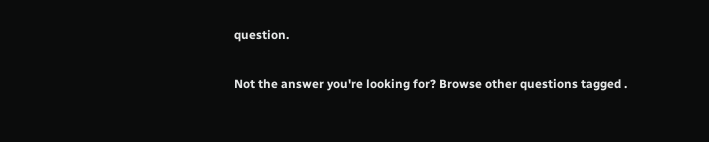question.

Not the answer you're looking for? Browse other questions tagged .